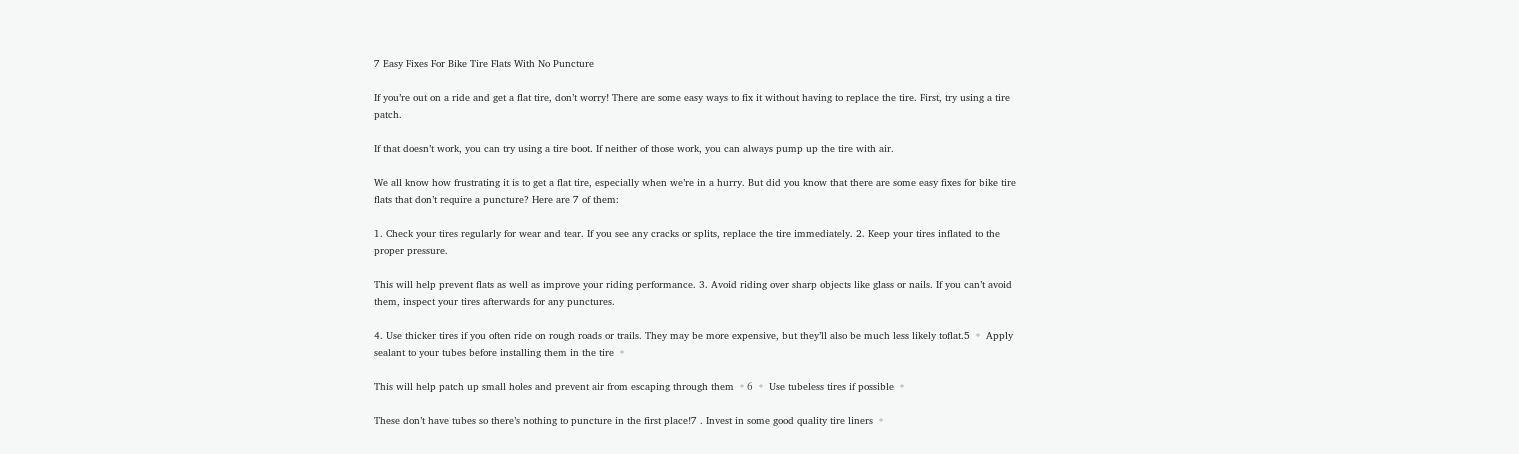7 Easy Fixes For Bike Tire Flats With No Puncture

If you’re out on a ride and get a flat tire, don’t worry! There are some easy ways to fix it without having to replace the tire. First, try using a tire patch.

If that doesn’t work, you can try using a tire boot. If neither of those work, you can always pump up the tire with air.

We all know how frustrating it is to get a flat tire, especially when we’re in a hurry. But did you know that there are some easy fixes for bike tire flats that don’t require a puncture? Here are 7 of them:

1. Check your tires regularly for wear and tear. If you see any cracks or splits, replace the tire immediately. 2. Keep your tires inflated to the proper pressure.

This will help prevent flats as well as improve your riding performance. 3. Avoid riding over sharp objects like glass or nails. If you can’t avoid them, inspect your tires afterwards for any punctures.

4. Use thicker tires if you often ride on rough roads or trails. They may be more expensive, but they’ll also be much less likely toflat.5 。 Apply sealant to your tubes before installing them in the tire 。

This will help patch up small holes and prevent air from escaping through them 。6 。 Use tubeless tires if possible 。

These don’t have tubes so there’s nothing to puncture in the first place!7 . Invest in some good quality tire liners 。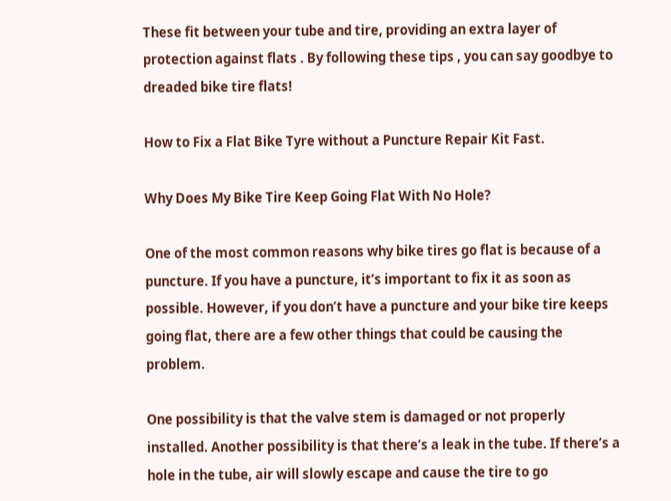These fit between your tube and tire, providing an extra layer of protection against flats . By following these tips , you can say goodbye to dreaded bike tire flats!

How to Fix a Flat Bike Tyre without a Puncture Repair Kit Fast.

Why Does My Bike Tire Keep Going Flat With No Hole?

One of the most common reasons why bike tires go flat is because of a puncture. If you have a puncture, it’s important to fix it as soon as possible. However, if you don’t have a puncture and your bike tire keeps going flat, there are a few other things that could be causing the problem.

One possibility is that the valve stem is damaged or not properly installed. Another possibility is that there’s a leak in the tube. If there’s a hole in the tube, air will slowly escape and cause the tire to go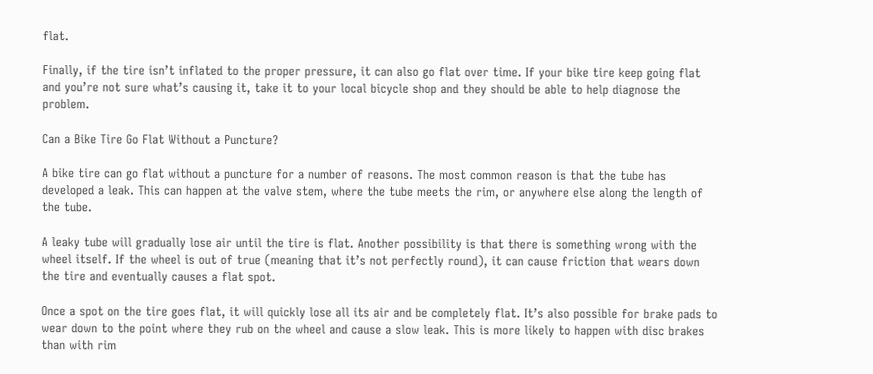flat.

Finally, if the tire isn’t inflated to the proper pressure, it can also go flat over time. If your bike tire keep going flat and you’re not sure what’s causing it, take it to your local bicycle shop and they should be able to help diagnose the problem.

Can a Bike Tire Go Flat Without a Puncture?

A bike tire can go flat without a puncture for a number of reasons. The most common reason is that the tube has developed a leak. This can happen at the valve stem, where the tube meets the rim, or anywhere else along the length of the tube.

A leaky tube will gradually lose air until the tire is flat. Another possibility is that there is something wrong with the wheel itself. If the wheel is out of true (meaning that it’s not perfectly round), it can cause friction that wears down the tire and eventually causes a flat spot.

Once a spot on the tire goes flat, it will quickly lose all its air and be completely flat. It’s also possible for brake pads to wear down to the point where they rub on the wheel and cause a slow leak. This is more likely to happen with disc brakes than with rim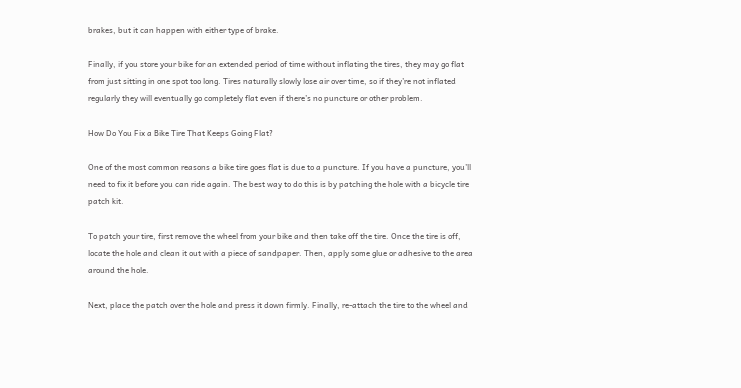brakes, but it can happen with either type of brake.

Finally, if you store your bike for an extended period of time without inflating the tires, they may go flat from just sitting in one spot too long. Tires naturally slowly lose air over time, so if they’re not inflated regularly they will eventually go completely flat even if there’s no puncture or other problem.

How Do You Fix a Bike Tire That Keeps Going Flat?

One of the most common reasons a bike tire goes flat is due to a puncture. If you have a puncture, you’ll need to fix it before you can ride again. The best way to do this is by patching the hole with a bicycle tire patch kit.

To patch your tire, first remove the wheel from your bike and then take off the tire. Once the tire is off, locate the hole and clean it out with a piece of sandpaper. Then, apply some glue or adhesive to the area around the hole.

Next, place the patch over the hole and press it down firmly. Finally, re-attach the tire to the wheel and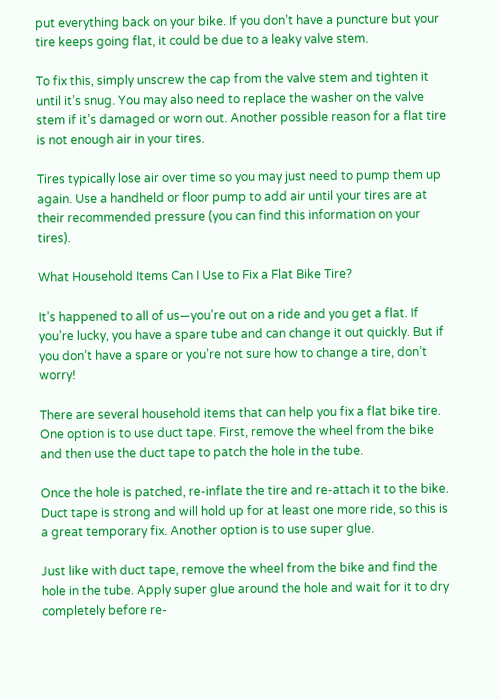put everything back on your bike. If you don’t have a puncture but your tire keeps going flat, it could be due to a leaky valve stem.

To fix this, simply unscrew the cap from the valve stem and tighten it until it’s snug. You may also need to replace the washer on the valve stem if it’s damaged or worn out. Another possible reason for a flat tire is not enough air in your tires.

Tires typically lose air over time so you may just need to pump them up again. Use a handheld or floor pump to add air until your tires are at their recommended pressure (you can find this information on your tires).

What Household Items Can I Use to Fix a Flat Bike Tire?

It’s happened to all of us—you’re out on a ride and you get a flat. If you’re lucky, you have a spare tube and can change it out quickly. But if you don’t have a spare or you’re not sure how to change a tire, don’t worry!

There are several household items that can help you fix a flat bike tire. One option is to use duct tape. First, remove the wheel from the bike and then use the duct tape to patch the hole in the tube.

Once the hole is patched, re-inflate the tire and re-attach it to the bike. Duct tape is strong and will hold up for at least one more ride, so this is a great temporary fix. Another option is to use super glue.

Just like with duct tape, remove the wheel from the bike and find the hole in the tube. Apply super glue around the hole and wait for it to dry completely before re-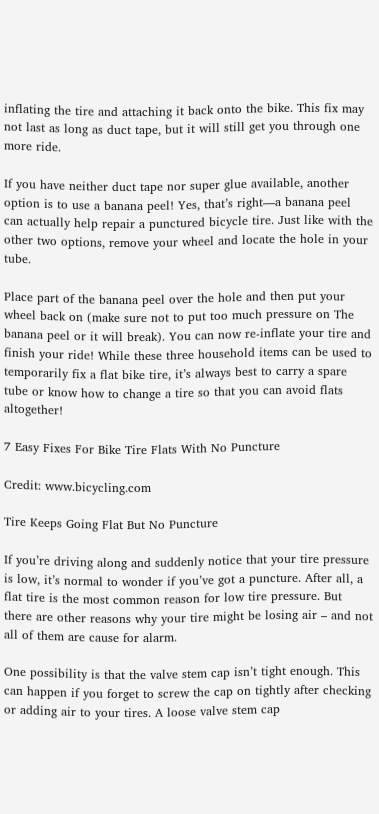inflating the tire and attaching it back onto the bike. This fix may not last as long as duct tape, but it will still get you through one more ride.

If you have neither duct tape nor super glue available, another option is to use a banana peel! Yes, that’s right—a banana peel can actually help repair a punctured bicycle tire. Just like with the other two options, remove your wheel and locate the hole in your tube.

Place part of the banana peel over the hole and then put your wheel back on (make sure not to put too much pressure on The banana peel or it will break). You can now re-inflate your tire and finish your ride! While these three household items can be used to temporarily fix a flat bike tire, it’s always best to carry a spare tube or know how to change a tire so that you can avoid flats altogether!

7 Easy Fixes For Bike Tire Flats With No Puncture

Credit: www.bicycling.com

Tire Keeps Going Flat But No Puncture

If you’re driving along and suddenly notice that your tire pressure is low, it’s normal to wonder if you’ve got a puncture. After all, a flat tire is the most common reason for low tire pressure. But there are other reasons why your tire might be losing air – and not all of them are cause for alarm.

One possibility is that the valve stem cap isn’t tight enough. This can happen if you forget to screw the cap on tightly after checking or adding air to your tires. A loose valve stem cap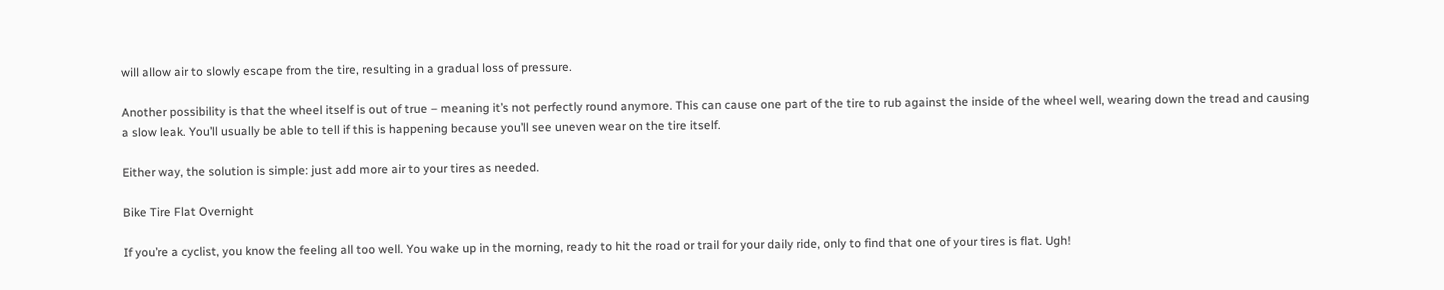will allow air to slowly escape from the tire, resulting in a gradual loss of pressure.

Another possibility is that the wheel itself is out of true – meaning it’s not perfectly round anymore. This can cause one part of the tire to rub against the inside of the wheel well, wearing down the tread and causing a slow leak. You’ll usually be able to tell if this is happening because you’ll see uneven wear on the tire itself.

Either way, the solution is simple: just add more air to your tires as needed.

Bike Tire Flat Overnight

If you’re a cyclist, you know the feeling all too well. You wake up in the morning, ready to hit the road or trail for your daily ride, only to find that one of your tires is flat. Ugh!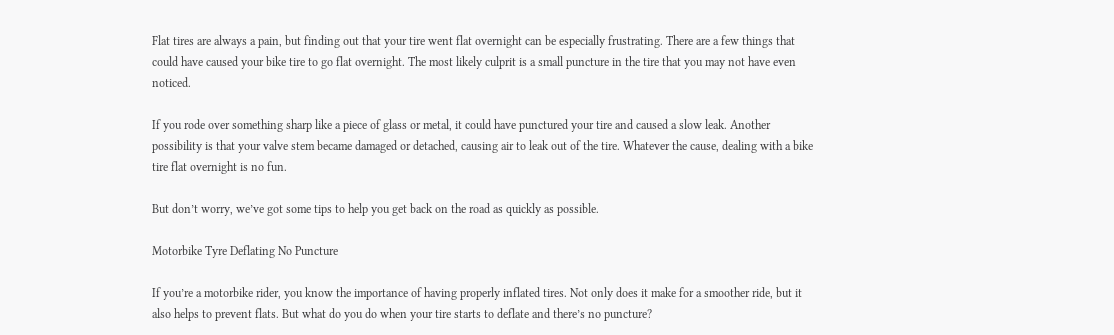Flat tires are always a pain, but finding out that your tire went flat overnight can be especially frustrating. There are a few things that could have caused your bike tire to go flat overnight. The most likely culprit is a small puncture in the tire that you may not have even noticed.

If you rode over something sharp like a piece of glass or metal, it could have punctured your tire and caused a slow leak. Another possibility is that your valve stem became damaged or detached, causing air to leak out of the tire. Whatever the cause, dealing with a bike tire flat overnight is no fun.

But don’t worry, we’ve got some tips to help you get back on the road as quickly as possible.

Motorbike Tyre Deflating No Puncture

If you’re a motorbike rider, you know the importance of having properly inflated tires. Not only does it make for a smoother ride, but it also helps to prevent flats. But what do you do when your tire starts to deflate and there’s no puncture?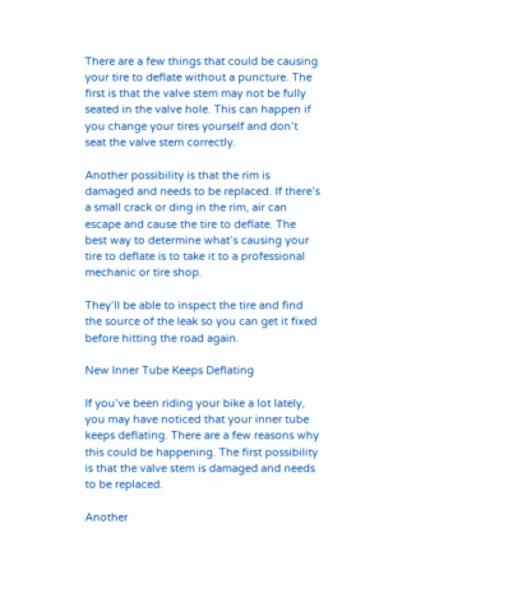There are a few things that could be causing your tire to deflate without a puncture. The first is that the valve stem may not be fully seated in the valve hole. This can happen if you change your tires yourself and don’t seat the valve stem correctly.

Another possibility is that the rim is damaged and needs to be replaced. If there’s a small crack or ding in the rim, air can escape and cause the tire to deflate. The best way to determine what’s causing your tire to deflate is to take it to a professional mechanic or tire shop.

They’ll be able to inspect the tire and find the source of the leak so you can get it fixed before hitting the road again.

New Inner Tube Keeps Deflating

If you’ve been riding your bike a lot lately, you may have noticed that your inner tube keeps deflating. There are a few reasons why this could be happening. The first possibility is that the valve stem is damaged and needs to be replaced.

Another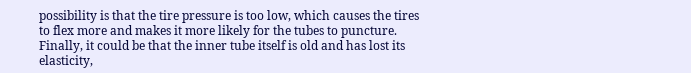possibility is that the tire pressure is too low, which causes the tires to flex more and makes it more likely for the tubes to puncture. Finally, it could be that the inner tube itself is old and has lost its elasticity,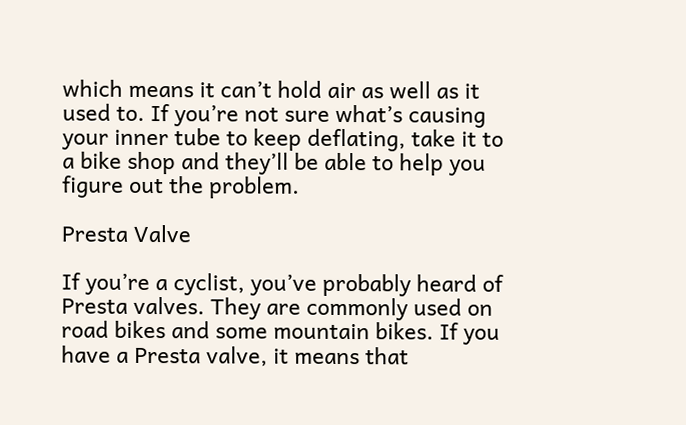which means it can’t hold air as well as it used to. If you’re not sure what’s causing your inner tube to keep deflating, take it to a bike shop and they’ll be able to help you figure out the problem.

Presta Valve

If you’re a cyclist, you’ve probably heard of Presta valves. They are commonly used on road bikes and some mountain bikes. If you have a Presta valve, it means that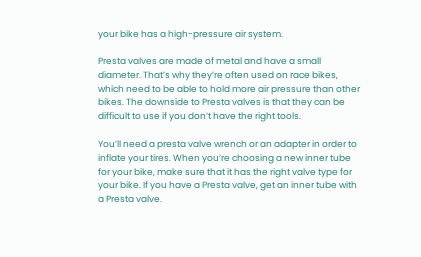your bike has a high-pressure air system.

Presta valves are made of metal and have a small diameter. That’s why they’re often used on race bikes, which need to be able to hold more air pressure than other bikes. The downside to Presta valves is that they can be difficult to use if you don’t have the right tools.

You’ll need a presta valve wrench or an adapter in order to inflate your tires. When you’re choosing a new inner tube for your bike, make sure that it has the right valve type for your bike. If you have a Presta valve, get an inner tube with a Presta valve.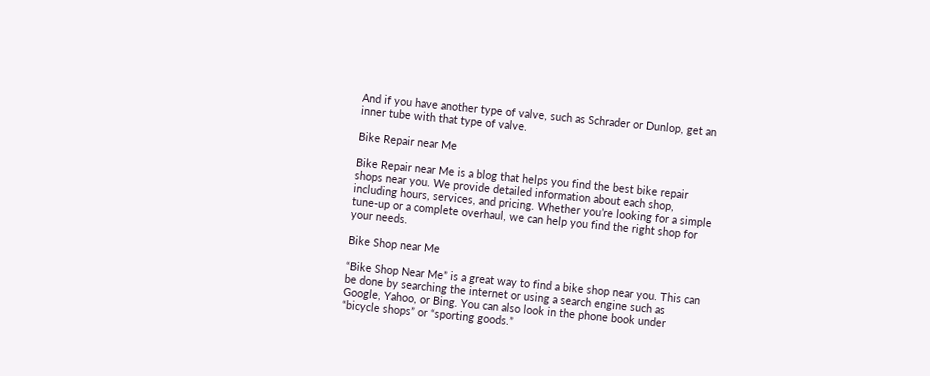And if you have another type of valve, such as Schrader or Dunlop, get an inner tube with that type of valve.

Bike Repair near Me

Bike Repair near Me is a blog that helps you find the best bike repair shops near you. We provide detailed information about each shop, including hours, services, and pricing. Whether you’re looking for a simple tune-up or a complete overhaul, we can help you find the right shop for your needs.

Bike Shop near Me

“Bike Shop Near Me” is a great way to find a bike shop near you. This can be done by searching the internet or using a search engine such as Google, Yahoo, or Bing. You can also look in the phone book under “bicycle shops” or “sporting goods.”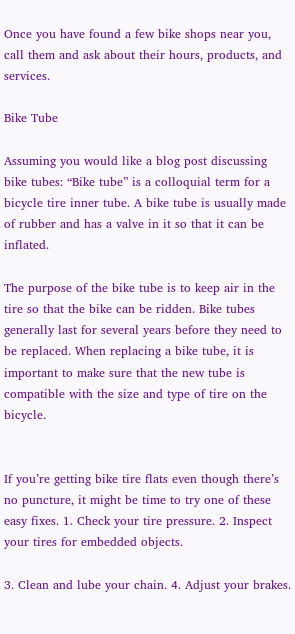Once you have found a few bike shops near you, call them and ask about their hours, products, and services.

Bike Tube

Assuming you would like a blog post discussing bike tubes: “Bike tube” is a colloquial term for a bicycle tire inner tube. A bike tube is usually made of rubber and has a valve in it so that it can be inflated.

The purpose of the bike tube is to keep air in the tire so that the bike can be ridden. Bike tubes generally last for several years before they need to be replaced. When replacing a bike tube, it is important to make sure that the new tube is compatible with the size and type of tire on the bicycle.


If you’re getting bike tire flats even though there’s no puncture, it might be time to try one of these easy fixes. 1. Check your tire pressure. 2. Inspect your tires for embedded objects.

3. Clean and lube your chain. 4. Adjust your brakes.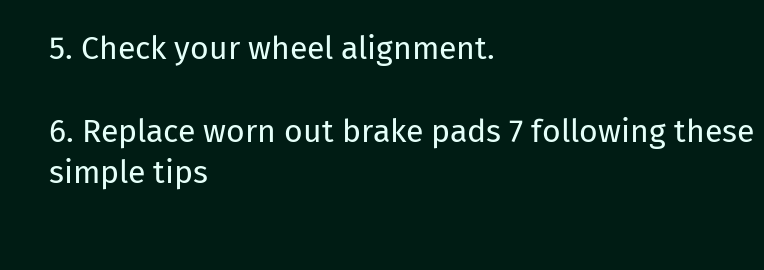5. Check your wheel alignment.

6. Replace worn out brake pads 7 following these simple tips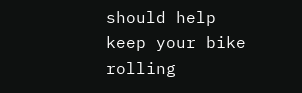should help keep your bike rolling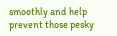smoothly and help prevent those pesky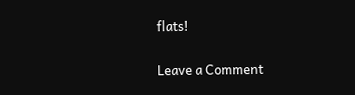flats!

Leave a Comment